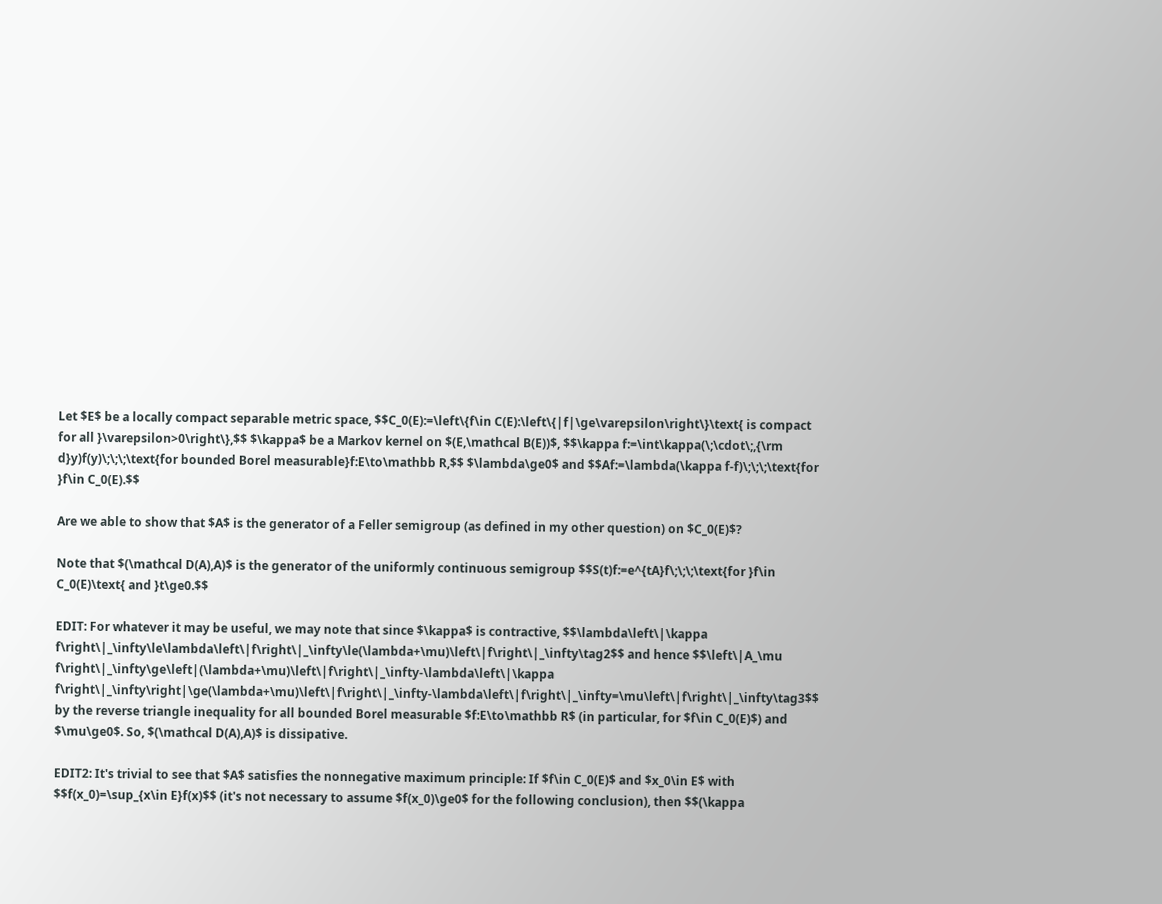Let $E$ be a locally compact separable metric space, $$C_0(E):=\left\{f\in C(E):\left\{|f|\ge\varepsilon\right\}\text{ is compact for all }\varepsilon>0\right\},$$ $\kappa$ be a Markov kernel on $(E,\mathcal B(E))$, $$\kappa f:=\int\kappa(\;\cdot\;,{\rm d}y)f(y)\;\;\;\text{for bounded Borel measurable}f:E\to\mathbb R,$$ $\lambda\ge0$ and $$Af:=\lambda(\kappa f-f)\;\;\;\text{for }f\in C_0(E).$$

Are we able to show that $A$ is the generator of a Feller semigroup (as defined in my other question) on $C_0(E)$?

Note that $(\mathcal D(A),A)$ is the generator of the uniformly continuous semigroup $$S(t)f:=e^{tA}f\;\;\;\text{for }f\in C_0(E)\text{ and }t\ge0.$$

EDIT: For whatever it may be useful, we may note that since $\kappa$ is contractive, $$\lambda\left\|\kappa f\right\|_\infty\le\lambda\left\|f\right\|_\infty\le(\lambda+\mu)\left\|f\right\|_\infty\tag2$$ and hence $$\left\|A_\mu f\right\|_\infty\ge\left|(\lambda+\mu)\left\|f\right\|_\infty-\lambda\left\|\kappa f\right\|_\infty\right|\ge(\lambda+\mu)\left\|f\right\|_\infty-\lambda\left\|f\right\|_\infty=\mu\left\|f\right\|_\infty\tag3$$ by the reverse triangle inequality for all bounded Borel measurable $f:E\to\mathbb R$ (in particular, for $f\in C_0(E)$) and $\mu\ge0$. So, $(\mathcal D(A),A)$ is dissipative.

EDIT2: It's trivial to see that $A$ satisfies the nonnegative maximum principle: If $f\in C_0(E)$ and $x_0\in E$ with $$f(x_0)=\sup_{x\in E}f(x)$$ (it's not necessary to assume $f(x_0)\ge0$ for the following conclusion), then $$(\kappa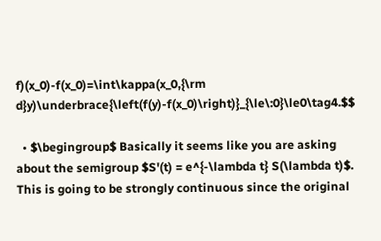f)(x_0)-f(x_0)=\int\kappa(x_0,{\rm d}y)\underbrace{\left(f(y)-f(x_0)\right)}_{\le\:0}\le0\tag4.$$

  • $\begingroup$ Basically it seems like you are asking about the semigroup $S'(t) = e^{-\lambda t} S(\lambda t)$. This is going to be strongly continuous since the original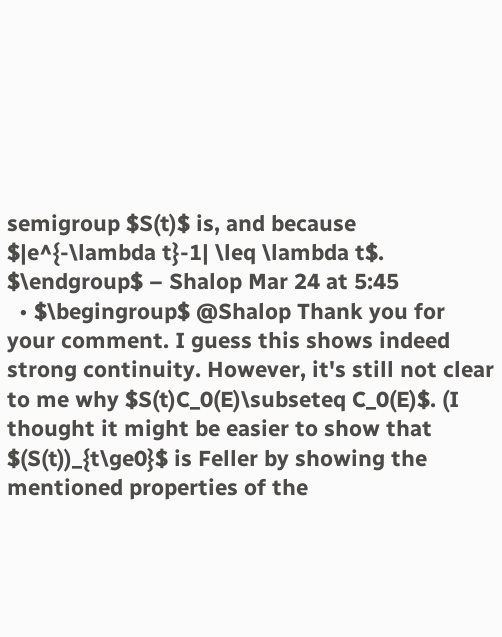semigroup $S(t)$ is, and because $|e^{-\lambda t}-1| \leq \lambda t$. $\endgroup$ – Shalop Mar 24 at 5:45
  • $\begingroup$ @Shalop Thank you for your comment. I guess this shows indeed strong continuity. However, it's still not clear to me why $S(t)C_0(E)\subseteq C_0(E)$. (I thought it might be easier to show that $(S(t))_{t\ge0}$ is Feller by showing the mentioned properties of the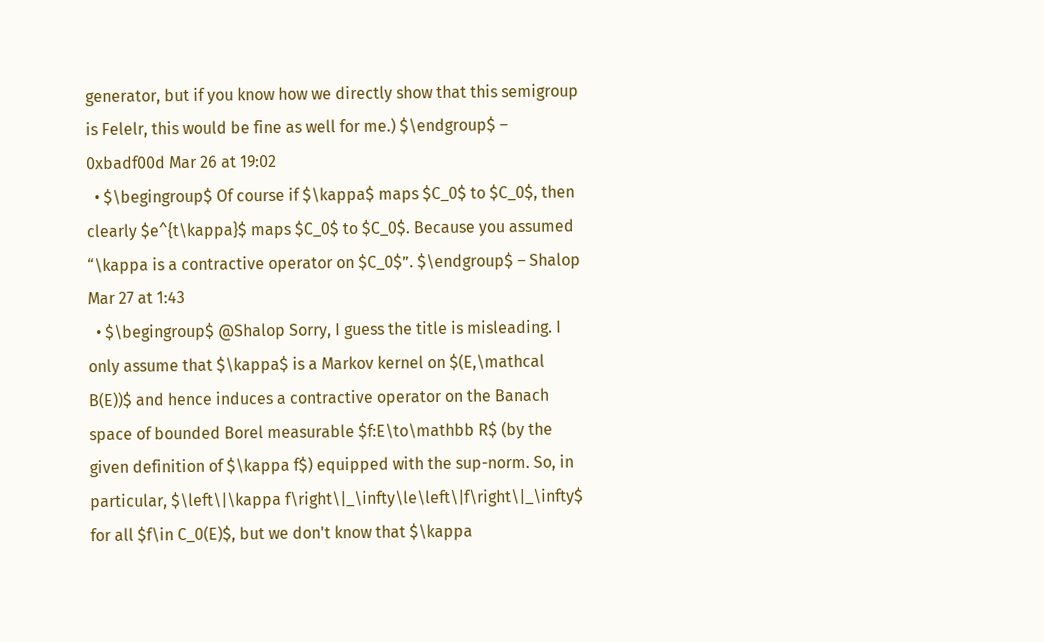generator, but if you know how we directly show that this semigroup is Felelr, this would be fine as well for me.) $\endgroup$ – 0xbadf00d Mar 26 at 19:02
  • $\begingroup$ Of course if $\kappa$ maps $C_0$ to $C_0$, then clearly $e^{t\kappa}$ maps $C_0$ to $C_0$. Because you assumed “\kappa is a contractive operator on $C_0$”. $\endgroup$ – Shalop Mar 27 at 1:43
  • $\begingroup$ @Shalop Sorry, I guess the title is misleading. I only assume that $\kappa$ is a Markov kernel on $(E,\mathcal B(E))$ and hence induces a contractive operator on the Banach space of bounded Borel measurable $f:E\to\mathbb R$ (by the given definition of $\kappa f$) equipped with the sup-norm. So, in particular, $\left\|\kappa f\right\|_\infty\le\left\|f\right\|_\infty$ for all $f\in C_0(E)$, but we don't know that $\kappa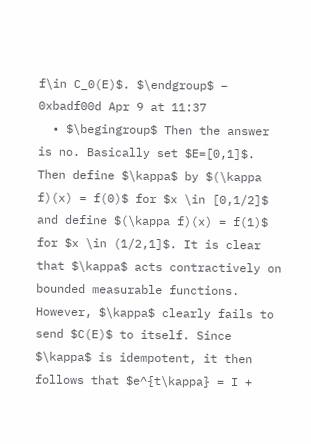f\in C_0(E)$. $\endgroup$ – 0xbadf00d Apr 9 at 11:37
  • $\begingroup$ Then the answer is no. Basically set $E=[0,1]$. Then define $\kappa$ by $(\kappa f)(x) = f(0)$ for $x \in [0,1/2]$ and define $(\kappa f)(x) = f(1)$ for $x \in (1/2,1]$. It is clear that $\kappa$ acts contractively on bounded measurable functions. However, $\kappa$ clearly fails to send $C(E)$ to itself. Since $\kappa$ is idempotent, it then follows that $e^{t\kappa} = I +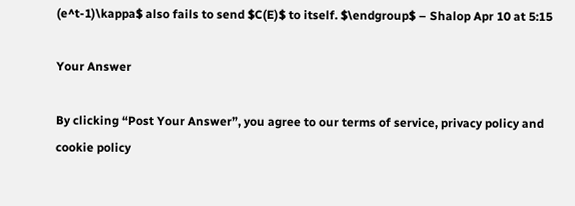(e^t-1)\kappa$ also fails to send $C(E)$ to itself. $\endgroup$ – Shalop Apr 10 at 5:15

Your Answer

By clicking “Post Your Answer”, you agree to our terms of service, privacy policy and cookie policy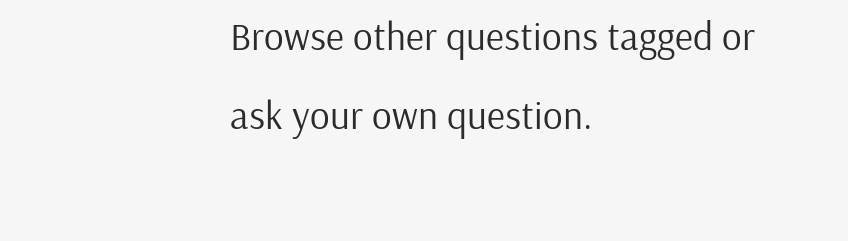Browse other questions tagged or ask your own question.